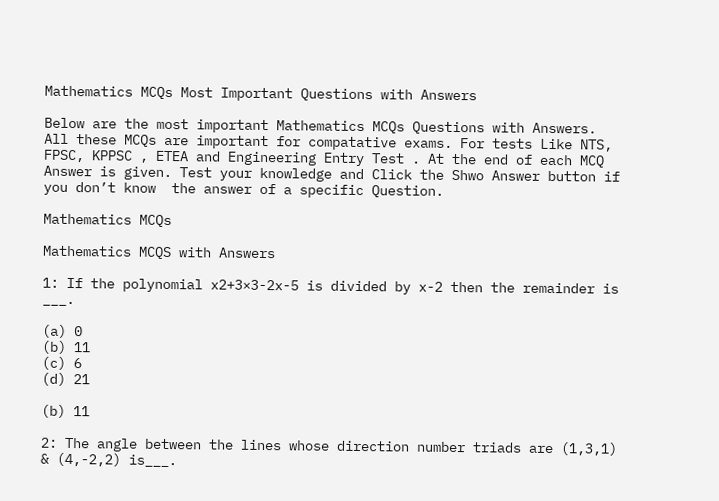Mathematics MCQs Most Important Questions with Answers

Below are the most important Mathematics MCQs Questions with Answers. All these MCQs are important for compatative exams. For tests Like NTS, FPSC, KPPSC , ETEA and Engineering Entry Test . At the end of each MCQ Answer is given. Test your knowledge and Click the Shwo Answer button if you don’t know  the answer of a specific Question.

Mathematics MCQs

Mathematics MCQS with Answers

1: If the polynomial x2+3×3-2x-5 is divided by x-2 then the remainder is ___.

(a) 0
(b) 11
(c) 6
(d) 21

(b) 11

2: The angle between the lines whose direction number triads are (1,3,1) & (4,-2,2) is___.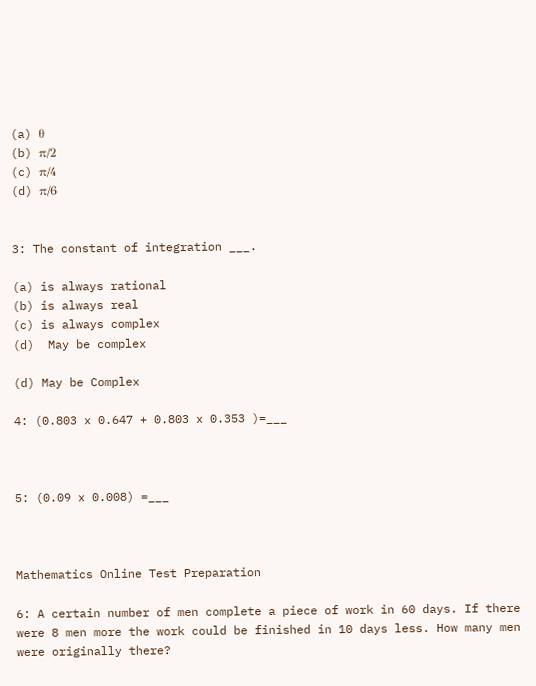(a) θ
(b) π/2
(c) π/4
(d) π/6


3: The constant of integration ___.

(a) is always rational
(b) is always real
(c) is always complex
(d)  May be complex

(d) May be Complex

4: (0.803 x 0.647 + 0.803 x 0.353 )=___



5: (0.09 x 0.008) =___



Mathematics Online Test Preparation

6: A certain number of men complete a piece of work in 60 days. If there were 8 men more the work could be finished in 10 days less. How many men were originally there?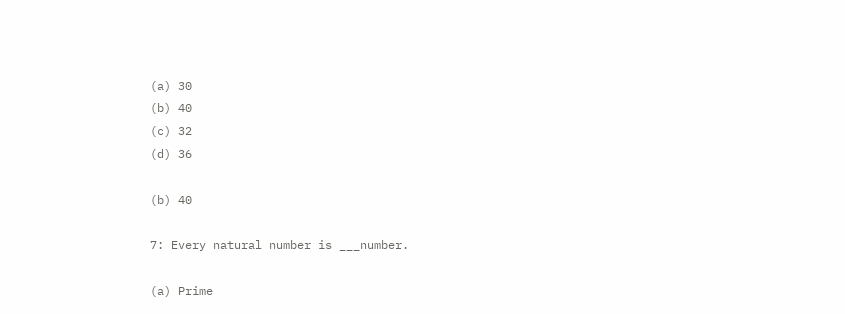(a) 30
(b) 40
(c) 32
(d) 36

(b) 40

7: Every natural number is ___number.

(a) Prime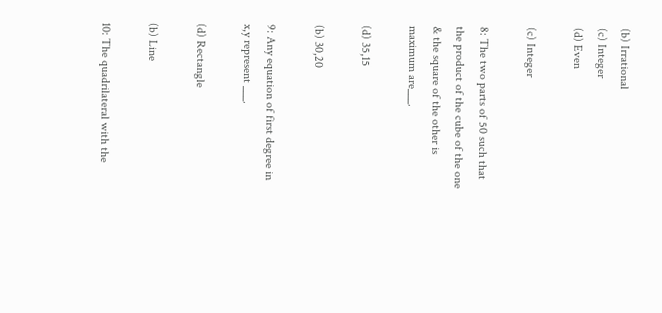(b) Irrational
(c) Integer
(d) Even

(c) Integer

8: The two parts of 50 such that the product of the cube of the one & the square of the other is maximum are___.

(d) 35,15

(b) 30,20

9: Any equation of first degree in x,y represent ___.

(d) Rectangle

(b) Line

10: The quadrilateral with the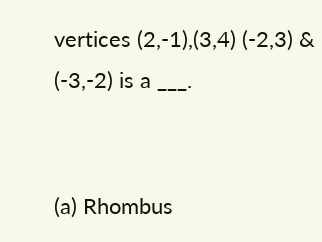vertices (2,-1),(3,4) (-2,3) & (-3,-2) is a ___.


(a) Rhombus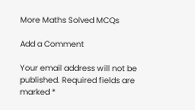More Maths Solved MCQs

Add a Comment

Your email address will not be published. Required fields are marked *